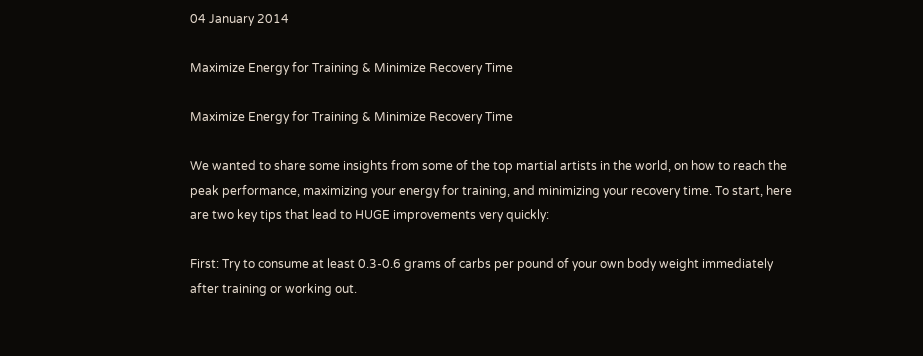04 January 2014

Maximize Energy for Training & Minimize Recovery Time

Maximize Energy for Training & Minimize Recovery Time

We wanted to share some insights from some of the top martial artists in the world, on how to reach the peak performance, maximizing your energy for training, and minimizing your recovery time. To start, here are two key tips that lead to HUGE improvements very quickly:

First: Try to consume at least 0.3-0.6 grams of carbs per pound of your own body weight immediately after training or working out.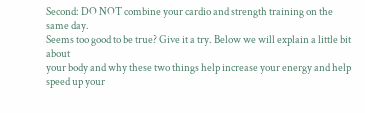Second: DO NOT combine your cardio and strength training on the same day.
Seems too good to be true? Give it a try. Below we will explain a little bit about
your body and why these two things help increase your energy and help speed up your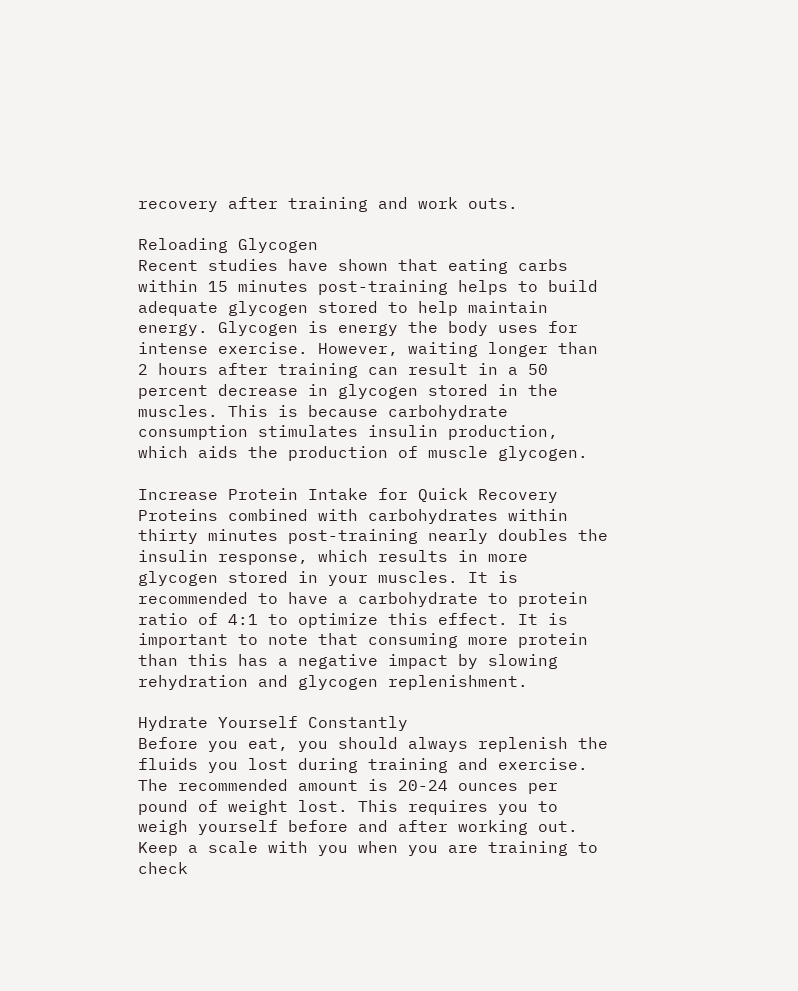recovery after training and work outs.

Reloading Glycogen
Recent studies have shown that eating carbs within 15 minutes post-training helps to build adequate glycogen stored to help maintain energy. Glycogen is energy the body uses for intense exercise. However, waiting longer than 2 hours after training can result in a 50 percent decrease in glycogen stored in the muscles. This is because carbohydrate consumption stimulates insulin production, which aids the production of muscle glycogen.

Increase Protein Intake for Quick Recovery
Proteins combined with carbohydrates within thirty minutes post-training nearly doubles the insulin response, which results in more glycogen stored in your muscles. It is recommended to have a carbohydrate to protein ratio of 4:1 to optimize this effect. It is important to note that consuming more protein than this has a negative impact by slowing rehydration and glycogen replenishment.

Hydrate Yourself Constantly
Before you eat, you should always replenish the fluids you lost during training and exercise. The recommended amount is 20-24 ounces per pound of weight lost. This requires you to weigh yourself before and after working out. Keep a scale with you when you are training to check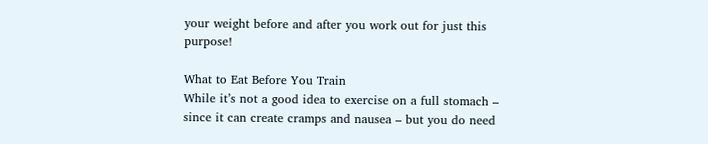your weight before and after you work out for just this purpose!

What to Eat Before You Train
While it’s not a good idea to exercise on a full stomach – since it can create cramps and nausea – but you do need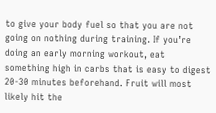to give your body fuel so that you are not going on nothing during training. If you’re doing an early morning workout, eat something high in carbs that is easy to digest 20-30 minutes beforehand. Fruit will most likely hit the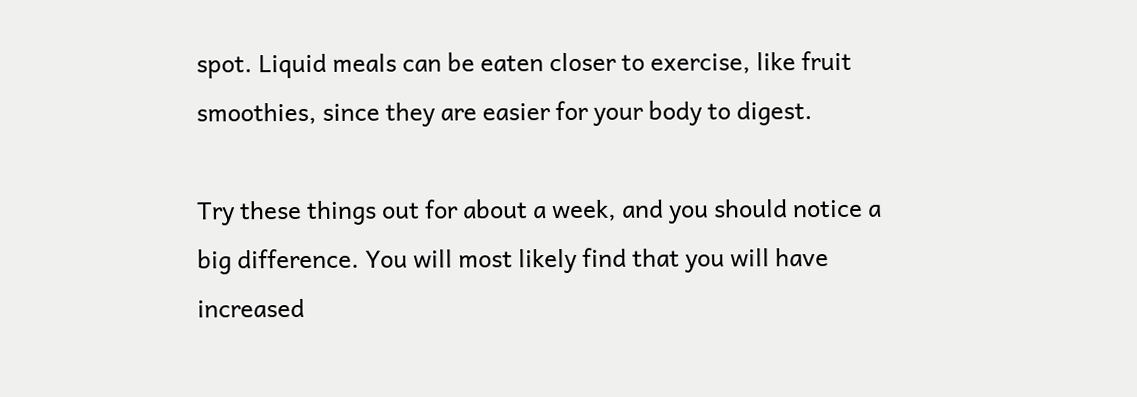spot. Liquid meals can be eaten closer to exercise, like fruit smoothies, since they are easier for your body to digest.

Try these things out for about a week, and you should notice a big difference. You will most likely find that you will have increased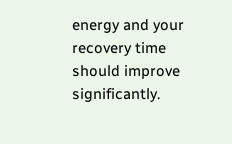energy and your recovery time should improve significantly.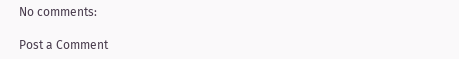No comments:

Post a Comment